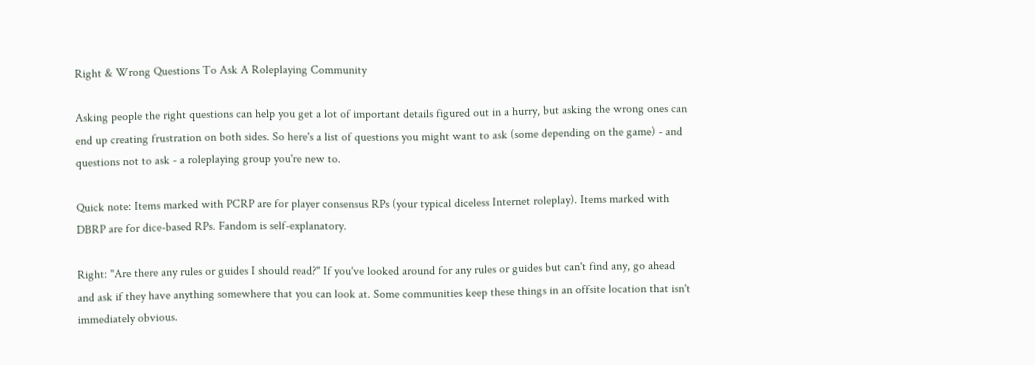Right & Wrong Questions To Ask A Roleplaying Community

Asking people the right questions can help you get a lot of important details figured out in a hurry, but asking the wrong ones can end up creating frustration on both sides. So here's a list of questions you might want to ask (some depending on the game) - and questions not to ask - a roleplaying group you're new to.

Quick note: Items marked with PCRP are for player consensus RPs (your typical diceless Internet roleplay). Items marked with DBRP are for dice-based RPs. Fandom is self-explanatory.

Right: "Are there any rules or guides I should read?" If you've looked around for any rules or guides but can't find any, go ahead and ask if they have anything somewhere that you can look at. Some communities keep these things in an offsite location that isn't immediately obvious.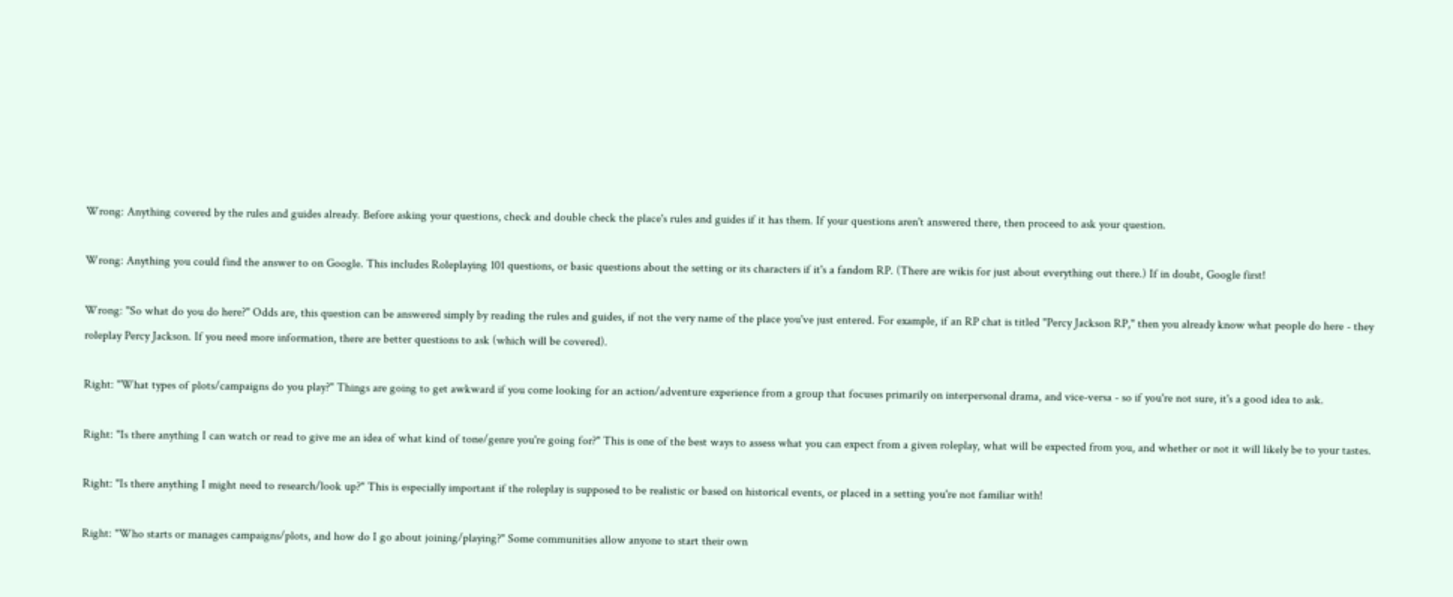Wrong: Anything covered by the rules and guides already. Before asking your questions, check and double check the place's rules and guides if it has them. If your questions aren't answered there, then proceed to ask your question.

Wrong: Anything you could find the answer to on Google. This includes Roleplaying 101 questions, or basic questions about the setting or its characters if it's a fandom RP. (There are wikis for just about everything out there.) If in doubt, Google first!

Wrong: "So what do you do here?" Odds are, this question can be answered simply by reading the rules and guides, if not the very name of the place you've just entered. For example, if an RP chat is titled "Percy Jackson RP," then you already know what people do here - they roleplay Percy Jackson. If you need more information, there are better questions to ask (which will be covered).

Right: "What types of plots/campaigns do you play?" Things are going to get awkward if you come looking for an action/adventure experience from a group that focuses primarily on interpersonal drama, and vice-versa - so if you're not sure, it's a good idea to ask.

Right: "Is there anything I can watch or read to give me an idea of what kind of tone/genre you're going for?" This is one of the best ways to assess what you can expect from a given roleplay, what will be expected from you, and whether or not it will likely be to your tastes.

Right: "Is there anything I might need to research/look up?" This is especially important if the roleplay is supposed to be realistic or based on historical events, or placed in a setting you're not familiar with!

Right: "Who starts or manages campaigns/plots, and how do I go about joining/playing?" Some communities allow anyone to start their own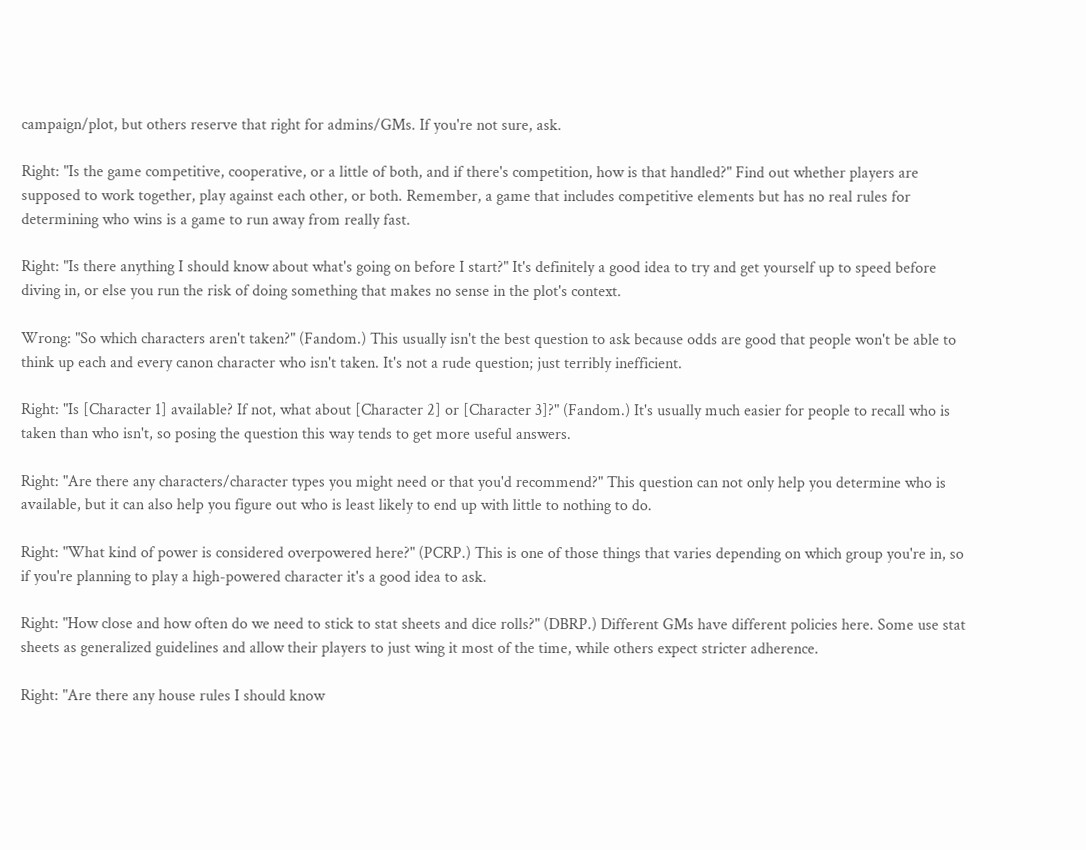campaign/plot, but others reserve that right for admins/GMs. If you're not sure, ask.

Right: "Is the game competitive, cooperative, or a little of both, and if there's competition, how is that handled?" Find out whether players are supposed to work together, play against each other, or both. Remember, a game that includes competitive elements but has no real rules for determining who wins is a game to run away from really fast.

Right: "Is there anything I should know about what's going on before I start?" It's definitely a good idea to try and get yourself up to speed before diving in, or else you run the risk of doing something that makes no sense in the plot's context.

Wrong: "So which characters aren't taken?" (Fandom.) This usually isn't the best question to ask because odds are good that people won't be able to think up each and every canon character who isn't taken. It's not a rude question; just terribly inefficient.

Right: "Is [Character 1] available? If not, what about [Character 2] or [Character 3]?" (Fandom.) It's usually much easier for people to recall who is taken than who isn't, so posing the question this way tends to get more useful answers.

Right: "Are there any characters/character types you might need or that you'd recommend?" This question can not only help you determine who is available, but it can also help you figure out who is least likely to end up with little to nothing to do.

Right: "What kind of power is considered overpowered here?" (PCRP.) This is one of those things that varies depending on which group you're in, so if you're planning to play a high-powered character it's a good idea to ask.

Right: "How close and how often do we need to stick to stat sheets and dice rolls?" (DBRP.) Different GMs have different policies here. Some use stat sheets as generalized guidelines and allow their players to just wing it most of the time, while others expect stricter adherence.

Right: "Are there any house rules I should know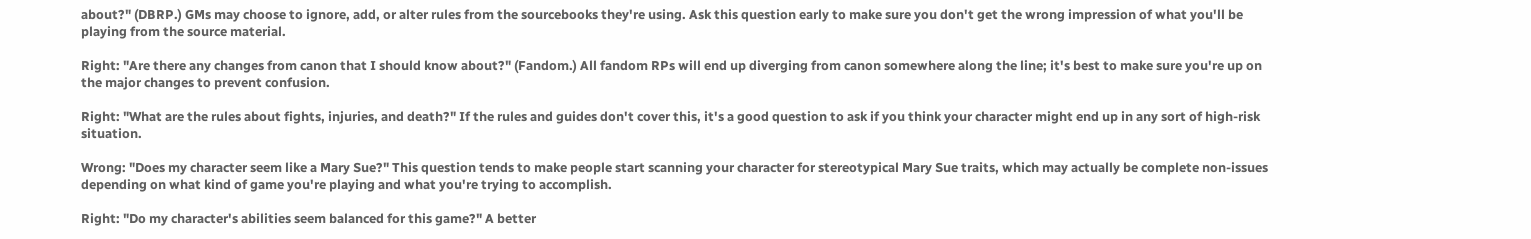about?" (DBRP.) GMs may choose to ignore, add, or alter rules from the sourcebooks they're using. Ask this question early to make sure you don't get the wrong impression of what you'll be playing from the source material.

Right: "Are there any changes from canon that I should know about?" (Fandom.) All fandom RPs will end up diverging from canon somewhere along the line; it's best to make sure you're up on the major changes to prevent confusion.

Right: "What are the rules about fights, injuries, and death?" If the rules and guides don't cover this, it's a good question to ask if you think your character might end up in any sort of high-risk situation.

Wrong: "Does my character seem like a Mary Sue?" This question tends to make people start scanning your character for stereotypical Mary Sue traits, which may actually be complete non-issues depending on what kind of game you're playing and what you're trying to accomplish.

Right: "Do my character's abilities seem balanced for this game?" A better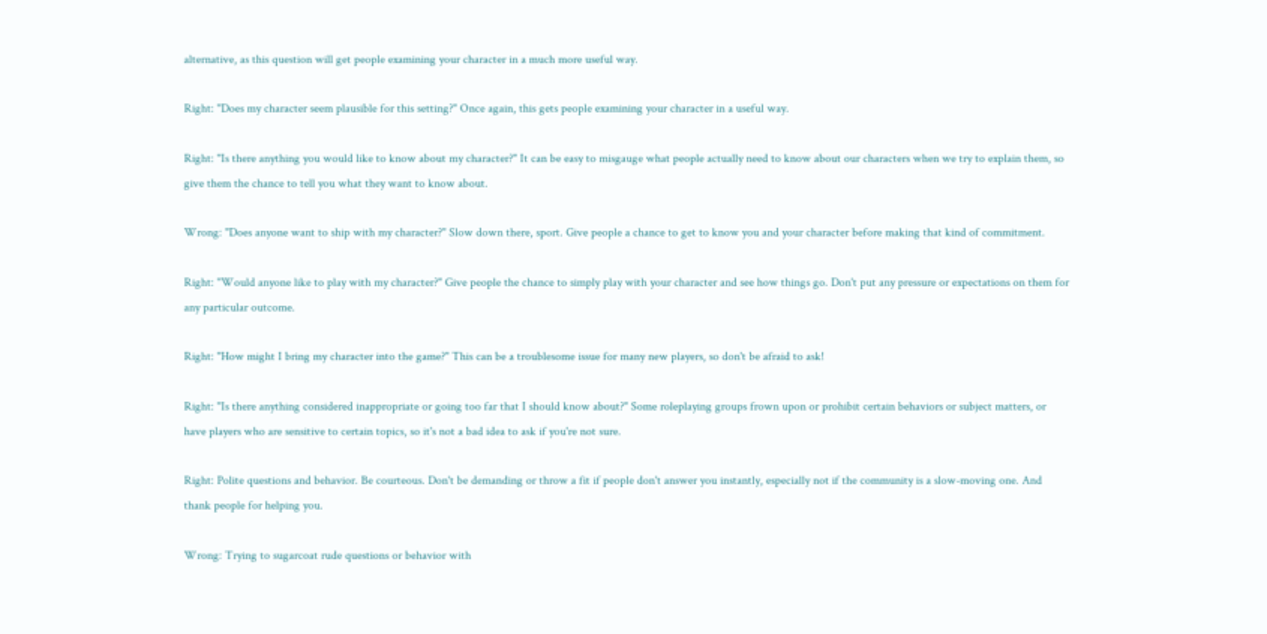alternative, as this question will get people examining your character in a much more useful way.

Right: "Does my character seem plausible for this setting?" Once again, this gets people examining your character in a useful way.

Right: "Is there anything you would like to know about my character?" It can be easy to misgauge what people actually need to know about our characters when we try to explain them, so give them the chance to tell you what they want to know about.

Wrong: "Does anyone want to ship with my character?" Slow down there, sport. Give people a chance to get to know you and your character before making that kind of commitment.

Right: "Would anyone like to play with my character?" Give people the chance to simply play with your character and see how things go. Don't put any pressure or expectations on them for any particular outcome.

Right: "How might I bring my character into the game?" This can be a troublesome issue for many new players, so don't be afraid to ask!

Right: "Is there anything considered inappropriate or going too far that I should know about?" Some roleplaying groups frown upon or prohibit certain behaviors or subject matters, or have players who are sensitive to certain topics, so it's not a bad idea to ask if you're not sure.

Right: Polite questions and behavior. Be courteous. Don't be demanding or throw a fit if people don't answer you instantly, especially not if the community is a slow-moving one. And thank people for helping you.

Wrong: Trying to sugarcoat rude questions or behavior with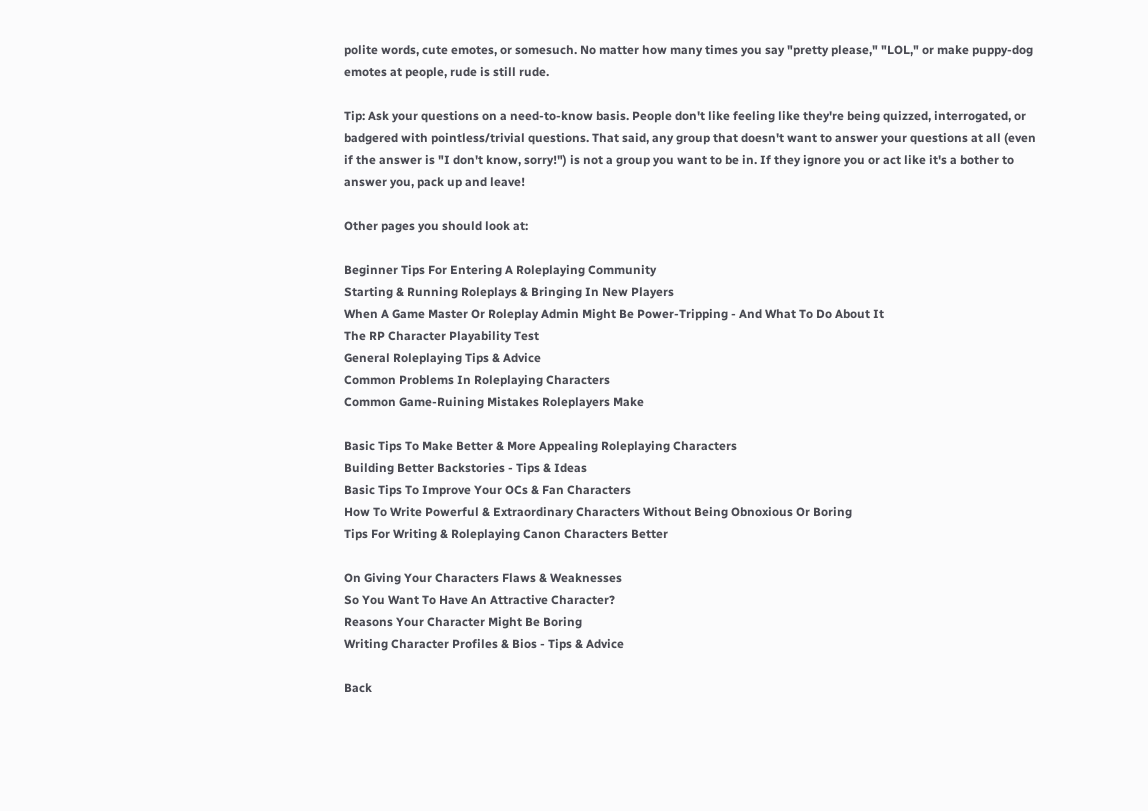polite words, cute emotes, or somesuch. No matter how many times you say "pretty please," "LOL," or make puppy-dog emotes at people, rude is still rude.

Tip: Ask your questions on a need-to-know basis. People don't like feeling like they're being quizzed, interrogated, or badgered with pointless/trivial questions. That said, any group that doesn't want to answer your questions at all (even if the answer is "I don't know, sorry!") is not a group you want to be in. If they ignore you or act like it's a bother to answer you, pack up and leave!

Other pages you should look at:

Beginner Tips For Entering A Roleplaying Community
Starting & Running Roleplays & Bringing In New Players
When A Game Master Or Roleplay Admin Might Be Power-Tripping - And What To Do About It
The RP Character Playability Test
General Roleplaying Tips & Advice
Common Problems In Roleplaying Characters
Common Game-Ruining Mistakes Roleplayers Make

Basic Tips To Make Better & More Appealing Roleplaying Characters
Building Better Backstories - Tips & Ideas
Basic Tips To Improve Your OCs & Fan Characters
How To Write Powerful & Extraordinary Characters Without Being Obnoxious Or Boring
Tips For Writing & Roleplaying Canon Characters Better

On Giving Your Characters Flaws & Weaknesses
So You Want To Have An Attractive Character?
Reasons Your Character Might Be Boring
Writing Character Profiles & Bios - Tips & Advice

Back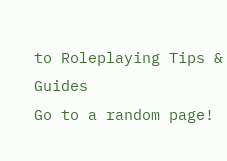to Roleplaying Tips & Guides
Go to a random page!